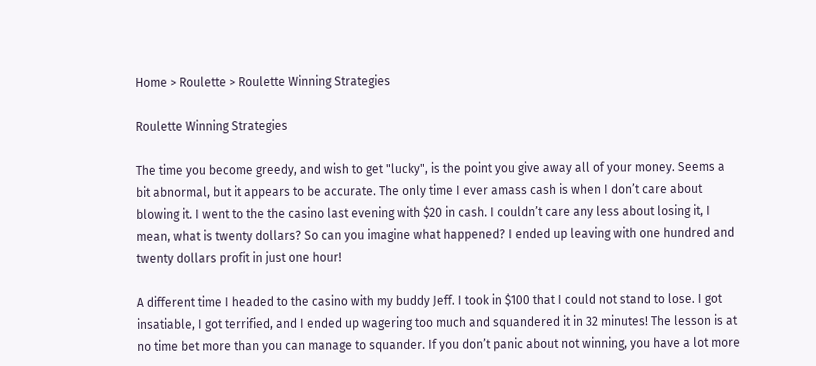Home > Roulette > Roulette Winning Strategies

Roulette Winning Strategies

The time you become greedy, and wish to get "lucky", is the point you give away all of your money. Seems a bit abnormal, but it appears to be accurate. The only time I ever amass cash is when I don’t care about blowing it. I went to the the casino last evening with $20 in cash. I couldn’t care any less about losing it, I mean, what is twenty dollars? So can you imagine what happened? I ended up leaving with one hundred and twenty dollars profit in just one hour!

A different time I headed to the casino with my buddy Jeff. I took in $100 that I could not stand to lose. I got insatiable, I got terrified, and I ended up wagering too much and squandered it in 32 minutes! The lesson is at no time bet more than you can manage to squander. If you don’t panic about not winning, you have a lot more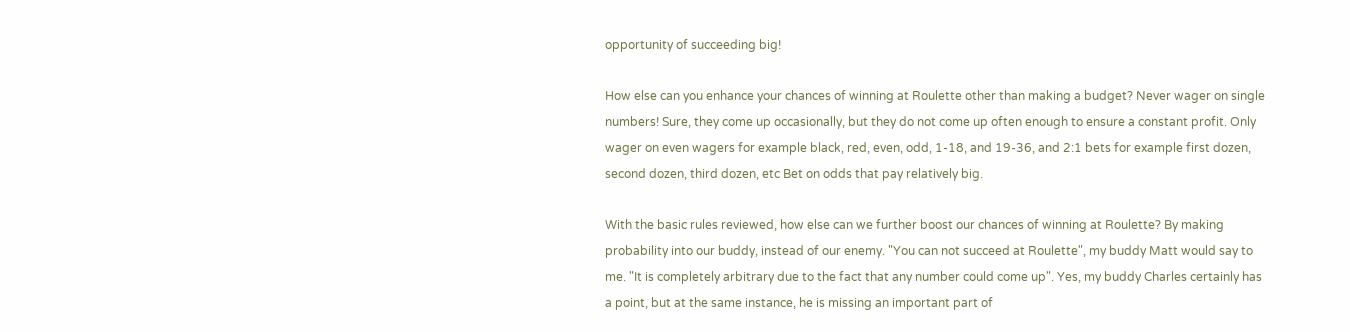opportunity of succeeding big!

How else can you enhance your chances of winning at Roulette other than making a budget? Never wager on single numbers! Sure, they come up occasionally, but they do not come up often enough to ensure a constant profit. Only wager on even wagers for example black, red, even, odd, 1-18, and 19-36, and 2:1 bets for example first dozen, second dozen, third dozen, etc Bet on odds that pay relatively big.

With the basic rules reviewed, how else can we further boost our chances of winning at Roulette? By making probability into our buddy, instead of our enemy. "You can not succeed at Roulette", my buddy Matt would say to me. "It is completely arbitrary due to the fact that any number could come up". Yes, my buddy Charles certainly has a point, but at the same instance, he is missing an important part of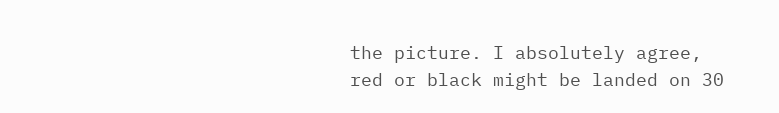the picture. I absolutely agree, red or black might be landed on 30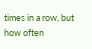times in a row, but how often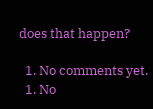does that happen?

  1. No comments yet.
  1. No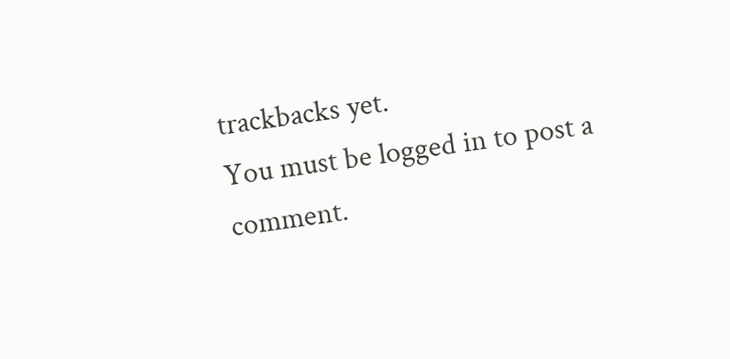trackbacks yet.
You must be logged in to post a comment.